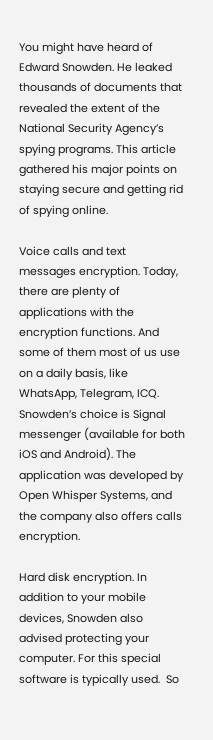You might have heard of Edward Snowden. He leaked thousands of documents that revealed the extent of the National Security Agency’s spying programs. This article gathered his major points on staying secure and getting rid of spying online.

Voice calls and text messages encryption. Today, there are plenty of applications with the encryption functions. And some of them most of us use on a daily basis, like WhatsApp, Telegram, ICQ. Snowden’s choice is Signal messenger (available for both iOS and Android). The application was developed by Open Whisper Systems, and the company also offers calls encryption.

Hard disk encryption. In addition to your mobile devices, Snowden also advised protecting your computer. For this special software is typically used.  So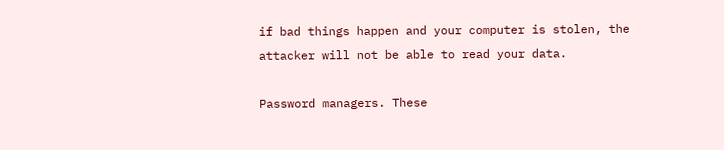if bad things happen and your computer is stolen, the attacker will not be able to read your data.

Password managers. These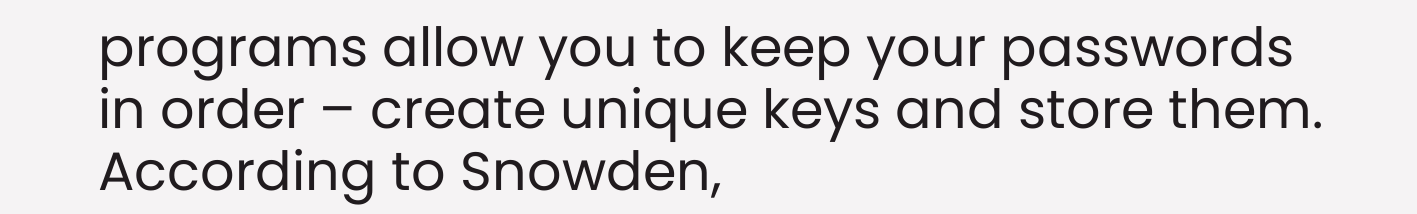programs allow you to keep your passwords in order – create unique keys and store them. According to Snowden,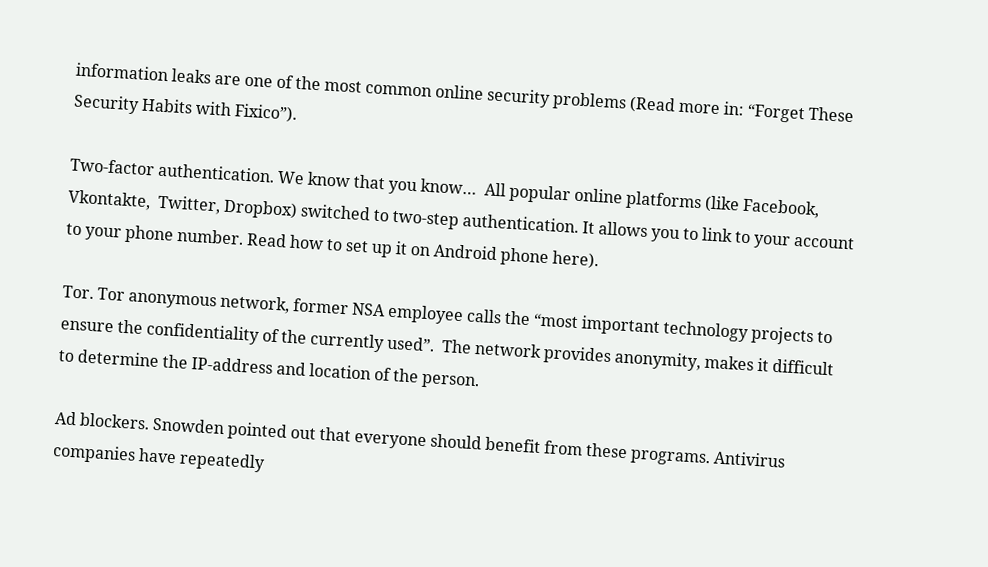information leaks are one of the most common online security problems (Read more in: “Forget These Security Habits with Fixico”).

Two-factor authentication. We know that you know…  All popular online platforms (like Facebook, Vkontakte,  Twitter, Dropbox) switched to two-step authentication. It allows you to link to your account to your phone number. Read how to set up it on Android phone here).

Tor. Tor anonymous network, former NSA employee calls the “most important technology projects to ensure the confidentiality of the currently used”.  The network provides anonymity, makes it difficult to determine the IP-address and location of the person.

Ad blockers. Snowden pointed out that everyone should benefit from these programs. Antivirus companies have repeatedly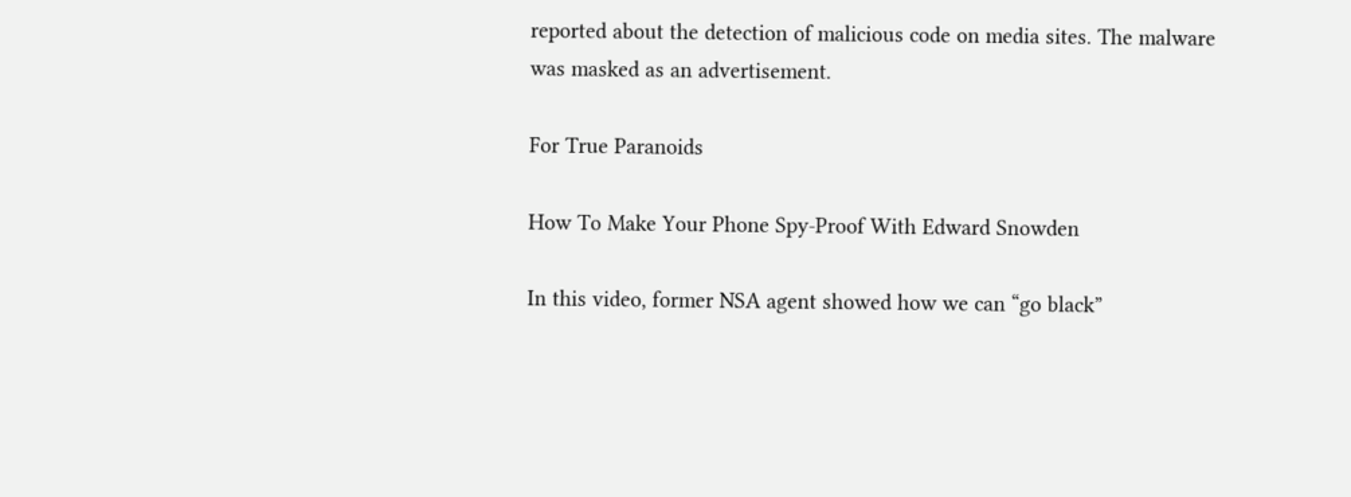reported about the detection of malicious code on media sites. The malware was masked as an advertisement.

For True Paranoids

How To Make Your Phone Spy-Proof With Edward Snowden

In this video, former NSA agent showed how we can “go black”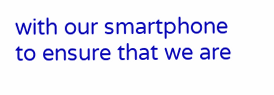with our smartphone to ensure that we are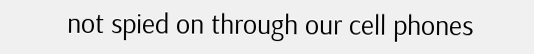not spied on through our cell phones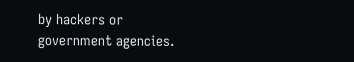by hackers or government agencies.